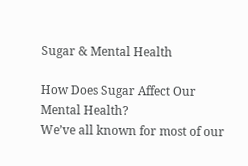Sugar & Mental Health

How Does Sugar Affect Our Mental Health?
We’ve all known for most of our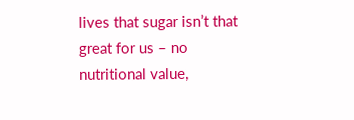lives that sugar isn’t that great for us – no nutritional value,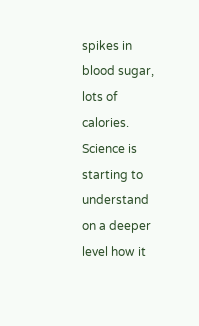spikes in blood sugar, lots of calories. Science is starting to understand on a deeper level how it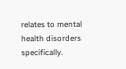relates to mental health disorders specifically.